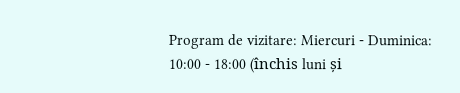Program de vizitare: Miercuri - Duminica: 10:00 - 18:00 (închis luni și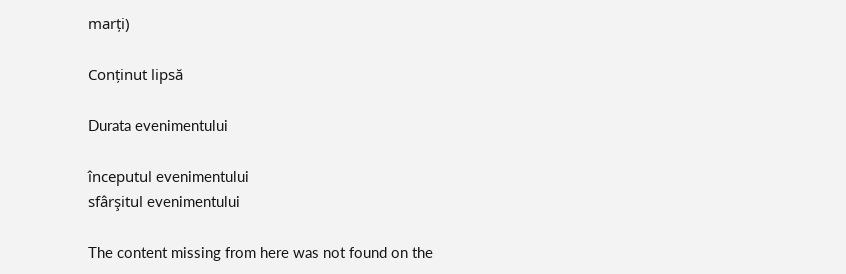marți)

Conținut lipsă

Durata evenimentului

începutul evenimentului
sfârşitul evenimentului

The content missing from here was not found on the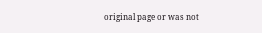original page or was not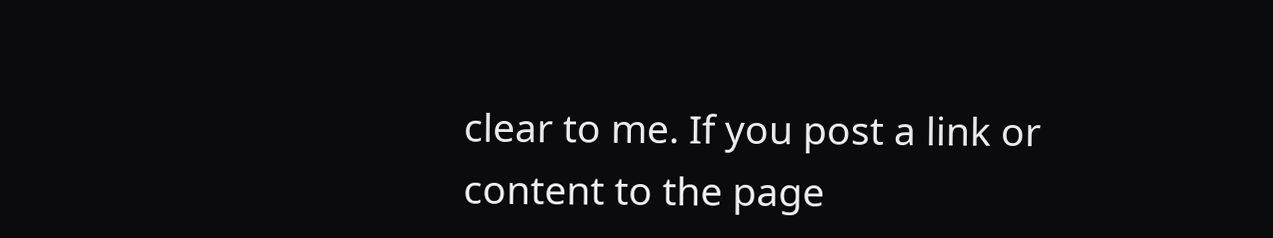clear to me. If you post a link or content to the page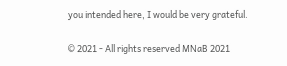you intended here, I would be very grateful.

© 2021 - All rights reserved MNaB 2021